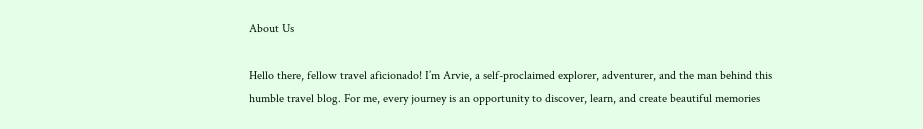About Us

Hello there, fellow travel aficionado! I’m Arvie, a self-proclaimed explorer, adventurer, and the man behind this humble travel blog. For me, every journey is an opportunity to discover, learn, and create beautiful memories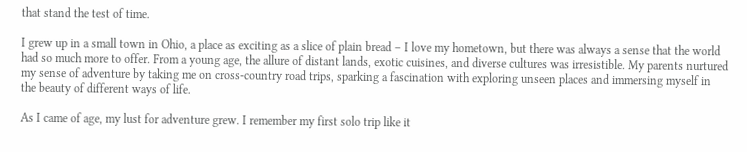that stand the test of time.

I grew up in a small town in Ohio, a place as exciting as a slice of plain bread – I love my hometown, but there was always a sense that the world had so much more to offer. From a young age, the allure of distant lands, exotic cuisines, and diverse cultures was irresistible. My parents nurtured my sense of adventure by taking me on cross-country road trips, sparking a fascination with exploring unseen places and immersing myself in the beauty of different ways of life.

As I came of age, my lust for adventure grew. I remember my first solo trip like it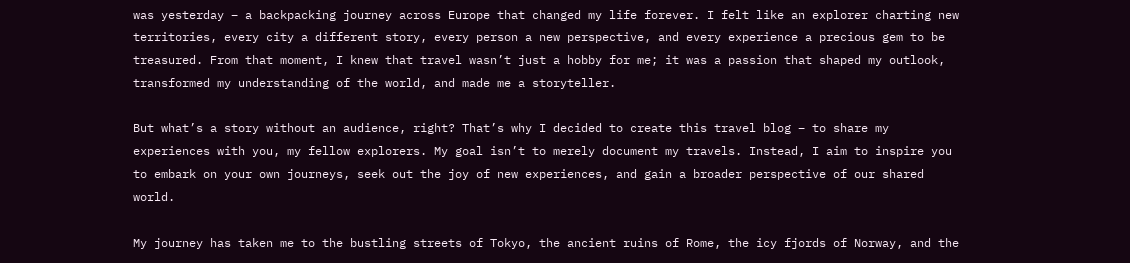was yesterday – a backpacking journey across Europe that changed my life forever. I felt like an explorer charting new territories, every city a different story, every person a new perspective, and every experience a precious gem to be treasured. From that moment, I knew that travel wasn’t just a hobby for me; it was a passion that shaped my outlook, transformed my understanding of the world, and made me a storyteller.

But what’s a story without an audience, right? That’s why I decided to create this travel blog – to share my experiences with you, my fellow explorers. My goal isn’t to merely document my travels. Instead, I aim to inspire you to embark on your own journeys, seek out the joy of new experiences, and gain a broader perspective of our shared world.

My journey has taken me to the bustling streets of Tokyo, the ancient ruins of Rome, the icy fjords of Norway, and the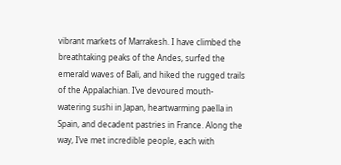vibrant markets of Marrakesh. I have climbed the breathtaking peaks of the Andes, surfed the emerald waves of Bali, and hiked the rugged trails of the Appalachian. I’ve devoured mouth-watering sushi in Japan, heartwarming paella in Spain, and decadent pastries in France. Along the way, I’ve met incredible people, each with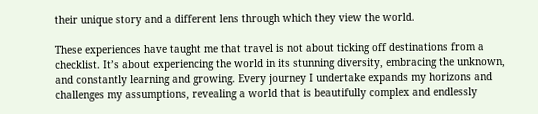their unique story and a different lens through which they view the world.

These experiences have taught me that travel is not about ticking off destinations from a checklist. It’s about experiencing the world in its stunning diversity, embracing the unknown, and constantly learning and growing. Every journey I undertake expands my horizons and challenges my assumptions, revealing a world that is beautifully complex and endlessly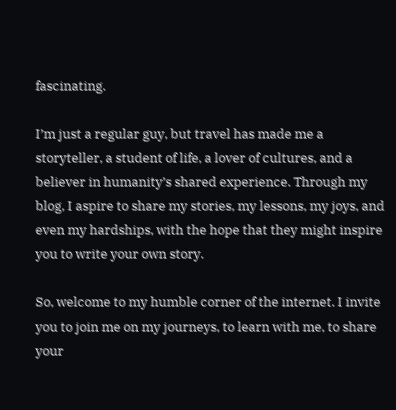fascinating.

I’m just a regular guy, but travel has made me a storyteller, a student of life, a lover of cultures, and a believer in humanity’s shared experience. Through my blog, I aspire to share my stories, my lessons, my joys, and even my hardships, with the hope that they might inspire you to write your own story.

So, welcome to my humble corner of the internet. I invite you to join me on my journeys, to learn with me, to share your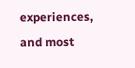experiences, and most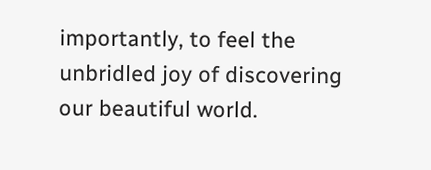importantly, to feel the unbridled joy of discovering our beautiful world.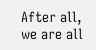After all, we are all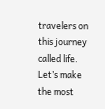travelers on this journey called life. Let’s make the most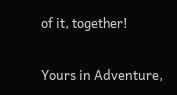of it, together!

Yours in Adventure,